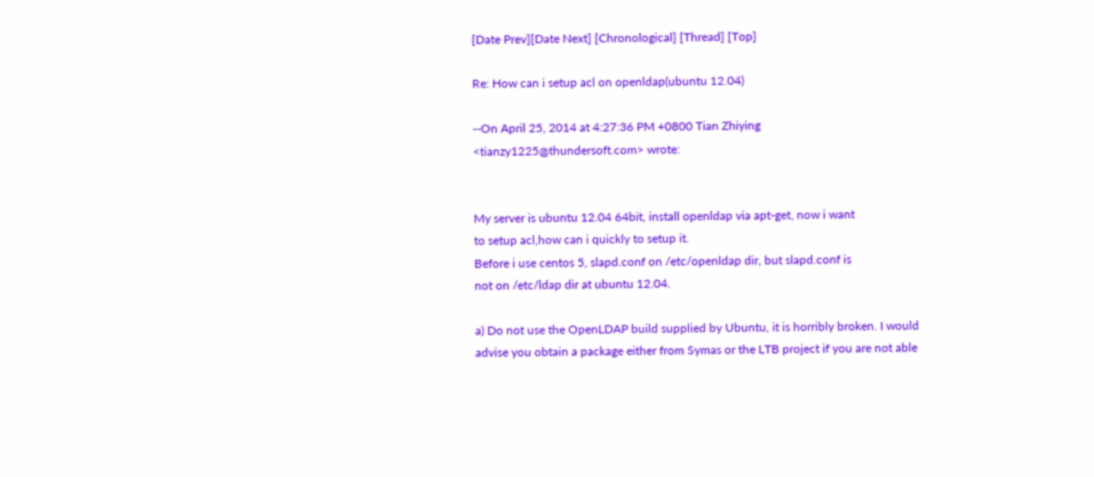[Date Prev][Date Next] [Chronological] [Thread] [Top]

Re: How can i setup acl on openldap(ubuntu 12.04)

--On April 25, 2014 at 4:27:36 PM +0800 Tian Zhiying <tianzy1225@thundersoft.com> wrote:


My server is ubuntu 12.04 64bit, install openldap via apt-get, now i want
to setup acl,how can i quickly to setup it.
Before i use centos 5, slapd.conf on /etc/openldap dir, but slapd.conf is
not on /etc/ldap dir at ubuntu 12.04.

a) Do not use the OpenLDAP build supplied by Ubuntu, it is horribly broken. I would advise you obtain a package either from Symas or the LTB project if you are not able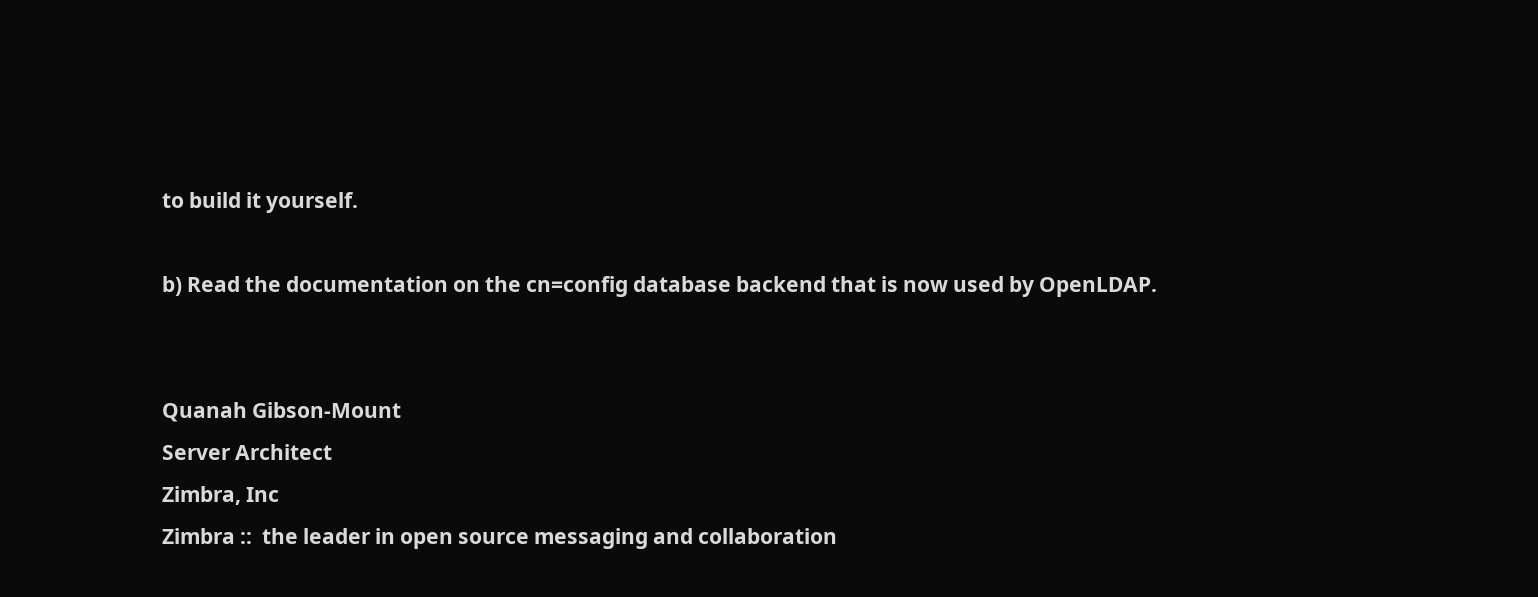to build it yourself.

b) Read the documentation on the cn=config database backend that is now used by OpenLDAP.


Quanah Gibson-Mount
Server Architect
Zimbra, Inc
Zimbra ::  the leader in open source messaging and collaboration